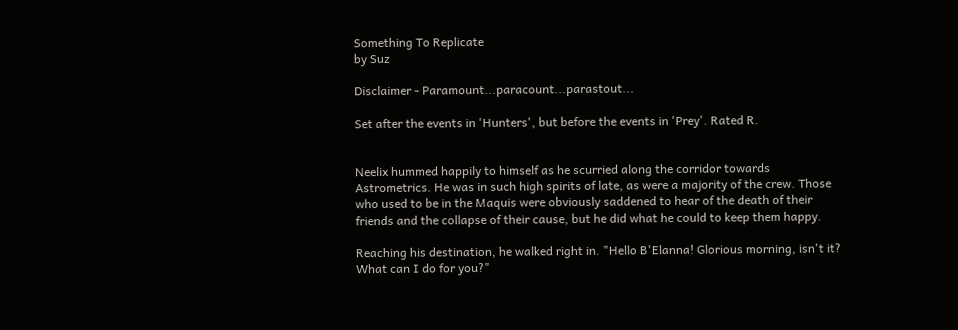Something To Replicate
by Suz

Disclaimer - Paramount...paracount...parastout...

Set after the events in 'Hunters', but before the events in 'Prey'. Rated R.


Neelix hummed happily to himself as he scurried along the corridor towards Astrometrics. He was in such high spirits of late, as were a majority of the crew. Those who used to be in the Maquis were obviously saddened to hear of the death of their friends and the collapse of their cause, but he did what he could to keep them happy.

Reaching his destination, he walked right in. "Hello B'Elanna! Glorious morning, isn't it? What can I do for you?"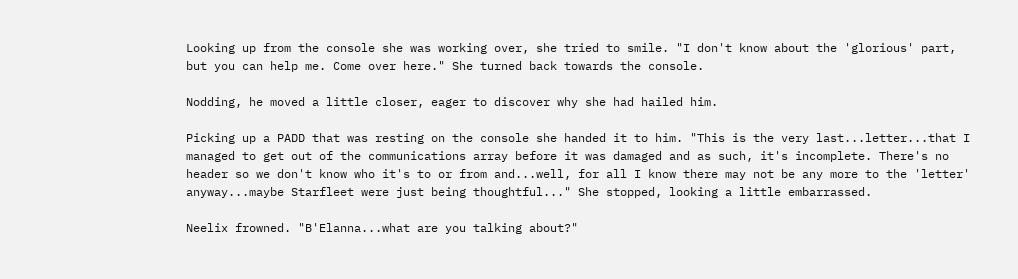Looking up from the console she was working over, she tried to smile. "I don't know about the 'glorious' part, but you can help me. Come over here." She turned back towards the console.

Nodding, he moved a little closer, eager to discover why she had hailed him.

Picking up a PADD that was resting on the console she handed it to him. "This is the very last...letter...that I managed to get out of the communications array before it was damaged and as such, it's incomplete. There's no header so we don't know who it's to or from and...well, for all I know there may not be any more to the 'letter' anyway...maybe Starfleet were just being thoughtful..." She stopped, looking a little embarrassed.

Neelix frowned. "B'Elanna...what are you talking about?"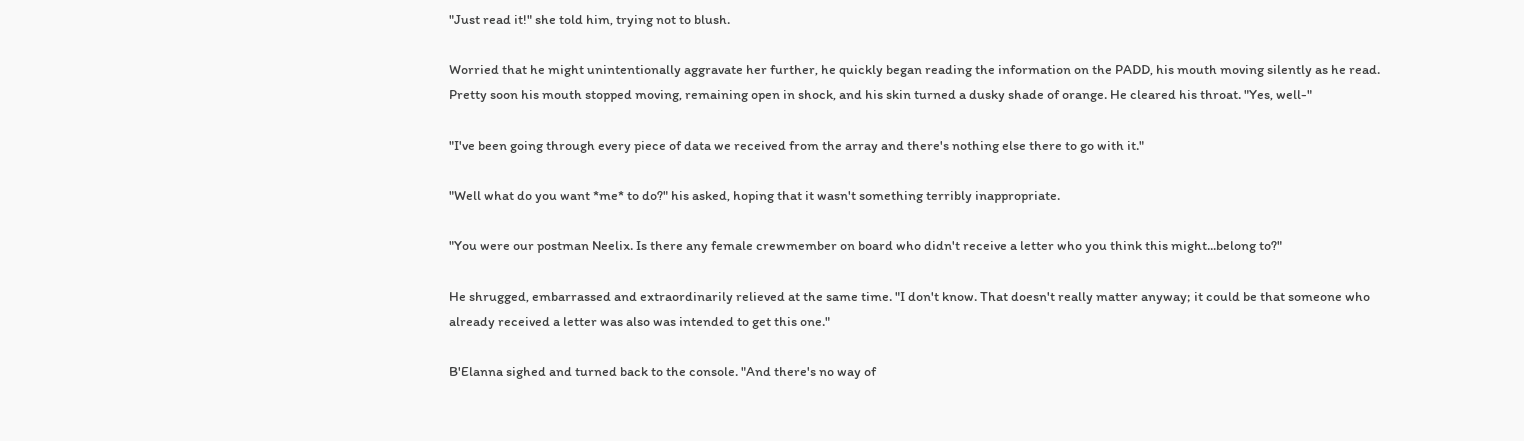"Just read it!" she told him, trying not to blush.

Worried that he might unintentionally aggravate her further, he quickly began reading the information on the PADD, his mouth moving silently as he read. Pretty soon his mouth stopped moving, remaining open in shock, and his skin turned a dusky shade of orange. He cleared his throat. "Yes, well-"

"I've been going through every piece of data we received from the array and there's nothing else there to go with it."

"Well what do you want *me* to do?" his asked, hoping that it wasn't something terribly inappropriate.

"You were our postman Neelix. Is there any female crewmember on board who didn't receive a letter who you think this might...belong to?"

He shrugged, embarrassed and extraordinarily relieved at the same time. "I don't know. That doesn't really matter anyway; it could be that someone who already received a letter was also was intended to get this one."

B'Elanna sighed and turned back to the console. "And there's no way of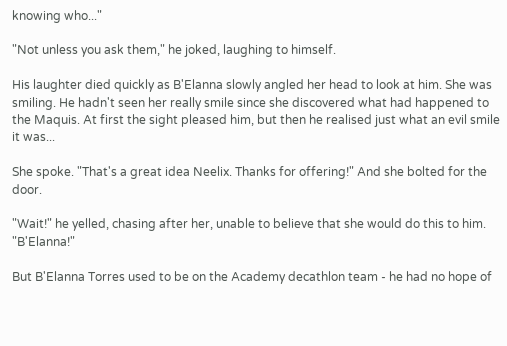knowing who..."

"Not unless you ask them," he joked, laughing to himself.

His laughter died quickly as B'Elanna slowly angled her head to look at him. She was smiling. He hadn't seen her really smile since she discovered what had happened to the Maquis. At first the sight pleased him, but then he realised just what an evil smile it was...

She spoke. "That's a great idea Neelix. Thanks for offering!" And she bolted for the door.

"Wait!" he yelled, chasing after her, unable to believe that she would do this to him. "B'Elanna!"

But B'Elanna Torres used to be on the Academy decathlon team - he had no hope of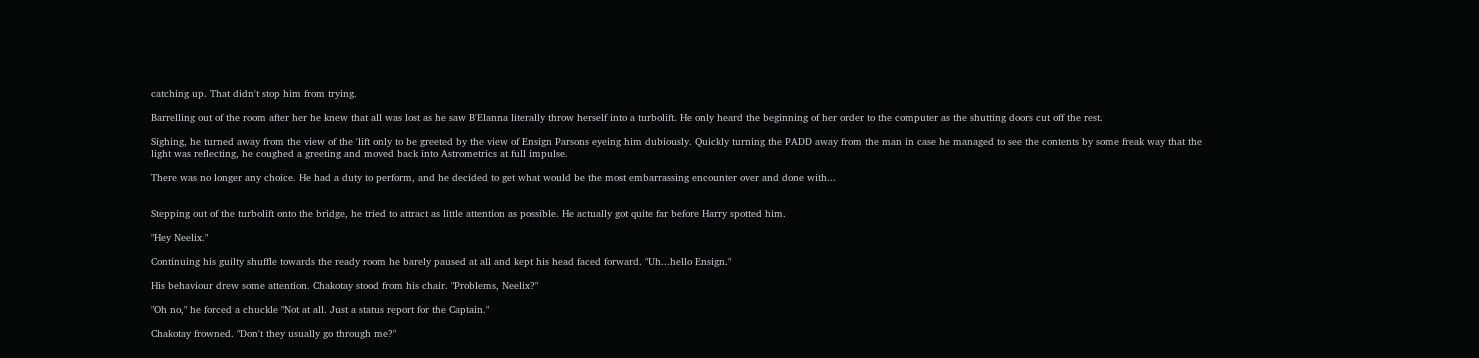catching up. That didn't stop him from trying.

Barrelling out of the room after her he knew that all was lost as he saw B'Elanna literally throw herself into a turbolift. He only heard the beginning of her order to the computer as the shutting doors cut off the rest.

Sighing, he turned away from the view of the 'lift only to be greeted by the view of Ensign Parsons eyeing him dubiously. Quickly turning the PADD away from the man in case he managed to see the contents by some freak way that the light was reflecting, he coughed a greeting and moved back into Astrometrics at full impulse.

There was no longer any choice. He had a duty to perform, and he decided to get what would be the most embarrassing encounter over and done with...


Stepping out of the turbolift onto the bridge, he tried to attract as little attention as possible. He actually got quite far before Harry spotted him.

"Hey Neelix."

Continuing his guilty shuffle towards the ready room he barely paused at all and kept his head faced forward. "Uh...hello Ensign."

His behaviour drew some attention. Chakotay stood from his chair. "Problems, Neelix?"

"Oh no," he forced a chuckle "Not at all. Just a status report for the Captain."

Chakotay frowned. "Don't they usually go through me?"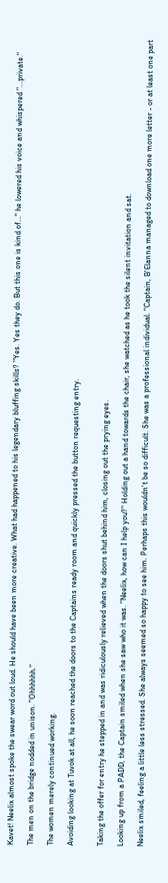Kavet! Neelix almost spoke the swear word out loud. He should have been more creative. What had happened to his legendary bluffing skills? "Yes. Yes they do. But this one is kind of..." he lowered his voice and whispered "...private."

The men on the bridge nodded in unison. "Ohhhhhh."

The women merely continued working.

Avoiding looking at Tuvok at all, he soon reached the doors to the Captains ready room and quickly pressed the button requesting entry.


Taking the offer for entry he stepped in and was ridiculously relieved when the doors shut behind him, closing out the prying eyes.

Looking up from a PADD, the Captain smiled when she saw who it was. "Neelix, how can I help you?" Holding out a hand towards the chair, she watched as he took the silent invitation and sat.

Neelix smiled, feeling a little less stressed. She always seemed so happy to see him. Perhaps this wouldn't be so difficult. She was a professional individual. "Captain, B'Elanna managed to download one more letter - or at least one part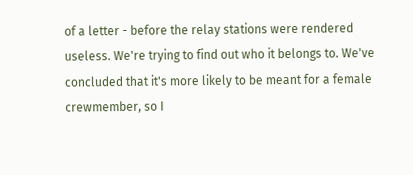of a letter - before the relay stations were rendered useless. We're trying to find out who it belongs to. We've concluded that it's more likely to be meant for a female crewmember, so I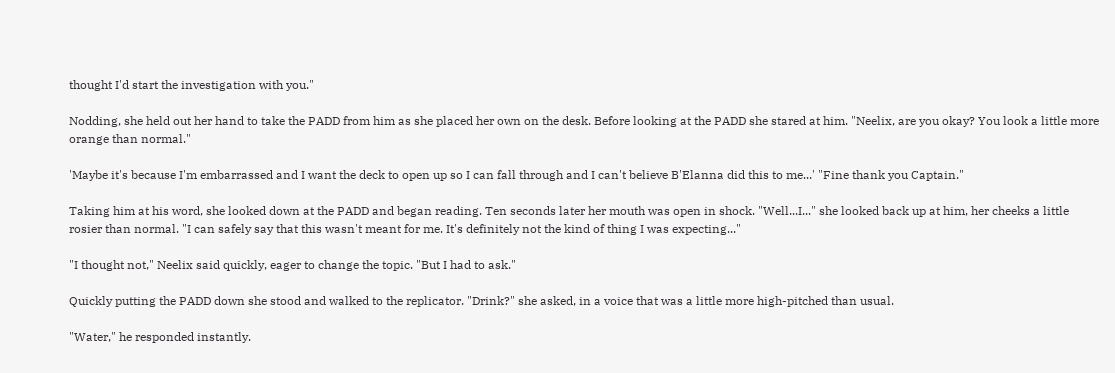thought I'd start the investigation with you."

Nodding, she held out her hand to take the PADD from him as she placed her own on the desk. Before looking at the PADD she stared at him. "Neelix, are you okay? You look a little more orange than normal."

'Maybe it's because I'm embarrassed and I want the deck to open up so I can fall through and I can't believe B'Elanna did this to me...' "Fine thank you Captain."

Taking him at his word, she looked down at the PADD and began reading. Ten seconds later her mouth was open in shock. "Well...I..." she looked back up at him, her cheeks a little rosier than normal. "I can safely say that this wasn't meant for me. It's definitely not the kind of thing I was expecting..."

"I thought not," Neelix said quickly, eager to change the topic. "But I had to ask."

Quickly putting the PADD down she stood and walked to the replicator. "Drink?" she asked, in a voice that was a little more high-pitched than usual.

"Water," he responded instantly.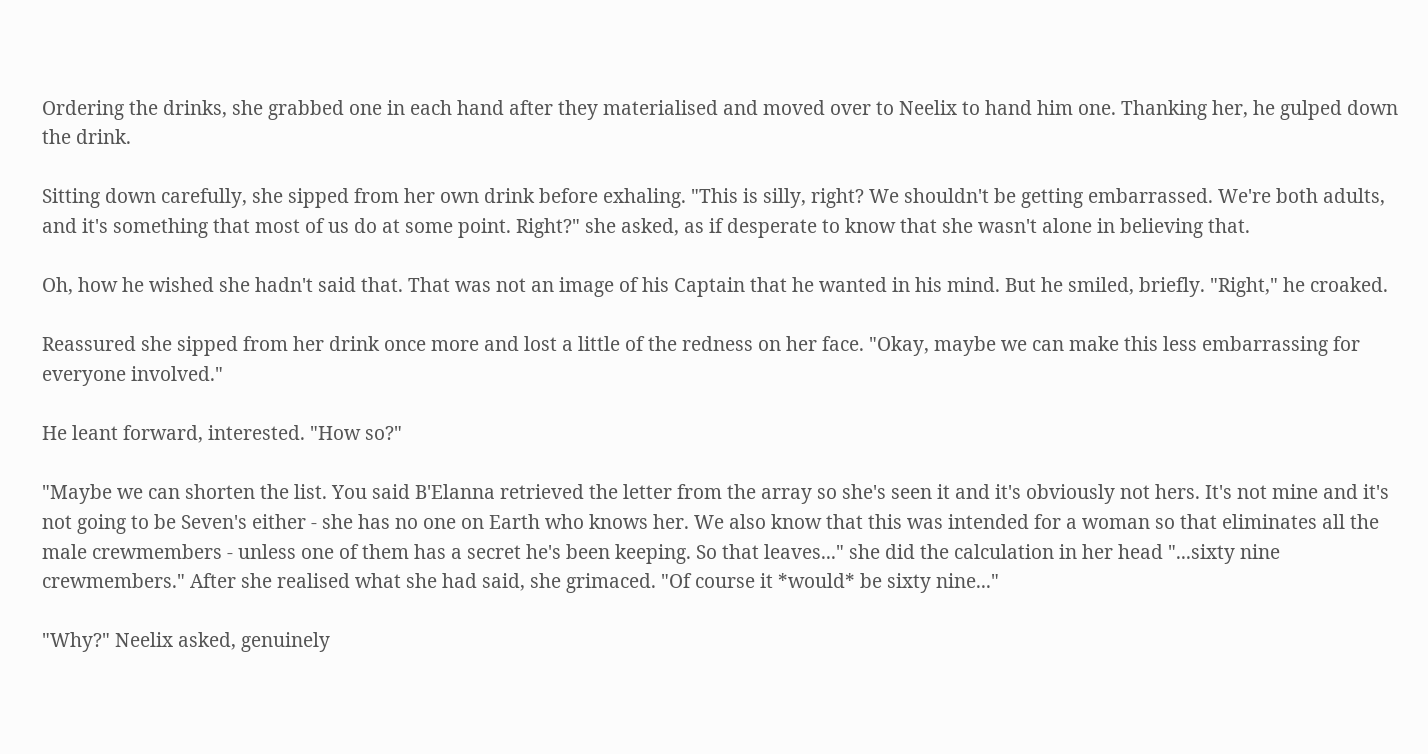Ordering the drinks, she grabbed one in each hand after they materialised and moved over to Neelix to hand him one. Thanking her, he gulped down the drink.

Sitting down carefully, she sipped from her own drink before exhaling. "This is silly, right? We shouldn't be getting embarrassed. We're both adults, and it's something that most of us do at some point. Right?" she asked, as if desperate to know that she wasn't alone in believing that.

Oh, how he wished she hadn't said that. That was not an image of his Captain that he wanted in his mind. But he smiled, briefly. "Right," he croaked.

Reassured she sipped from her drink once more and lost a little of the redness on her face. "Okay, maybe we can make this less embarrassing for everyone involved."

He leant forward, interested. "How so?"

"Maybe we can shorten the list. You said B'Elanna retrieved the letter from the array so she's seen it and it's obviously not hers. It's not mine and it's not going to be Seven's either - she has no one on Earth who knows her. We also know that this was intended for a woman so that eliminates all the male crewmembers - unless one of them has a secret he's been keeping. So that leaves..." she did the calculation in her head "...sixty nine crewmembers." After she realised what she had said, she grimaced. "Of course it *would* be sixty nine..."

"Why?" Neelix asked, genuinely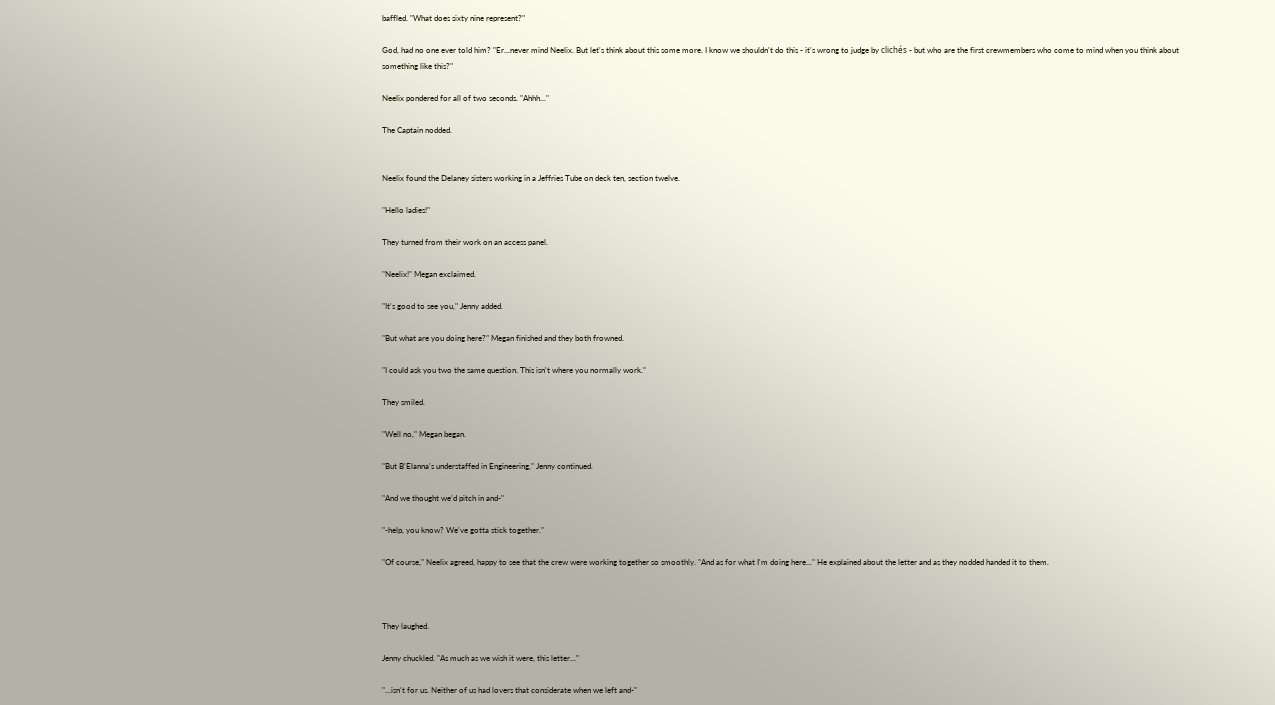baffled. "What does sixty nine represent?"

God, had no one ever told him? "Er...never mind Neelix. But let's think about this some more. I know we shouldn't do this - it's wrong to judge by clichés - but who are the first crewmembers who come to mind when you think about something like this?"

Neelix pondered for all of two seconds. "Ahhh..."

The Captain nodded.


Neelix found the Delaney sisters working in a Jeffries Tube on deck ten, section twelve.

"Hello ladies!"

They turned from their work on an access panel.

"Neelix!" Megan exclaimed.

"It's good to see you," Jenny added.

"But what are you doing here?" Megan finished and they both frowned.

"I could ask you two the same question. This isn't where you normally work."

They smiled.

"Well no," Megan began.

"But B'Elanna's understaffed in Engineering," Jenny continued.

"And we thought we'd pitch in and-"

"-help, you know? We've gotta stick together."

"Of course," Neelix agreed, happy to see that the crew were working together so smoothly. "And as for what I'm doing here..." He explained about the letter and as they nodded handed it to them.



They laughed.

Jenny chuckled. "As much as we wish it were, this letter..."

"...isn't for us. Neither of us had lovers that considerate when we left and-"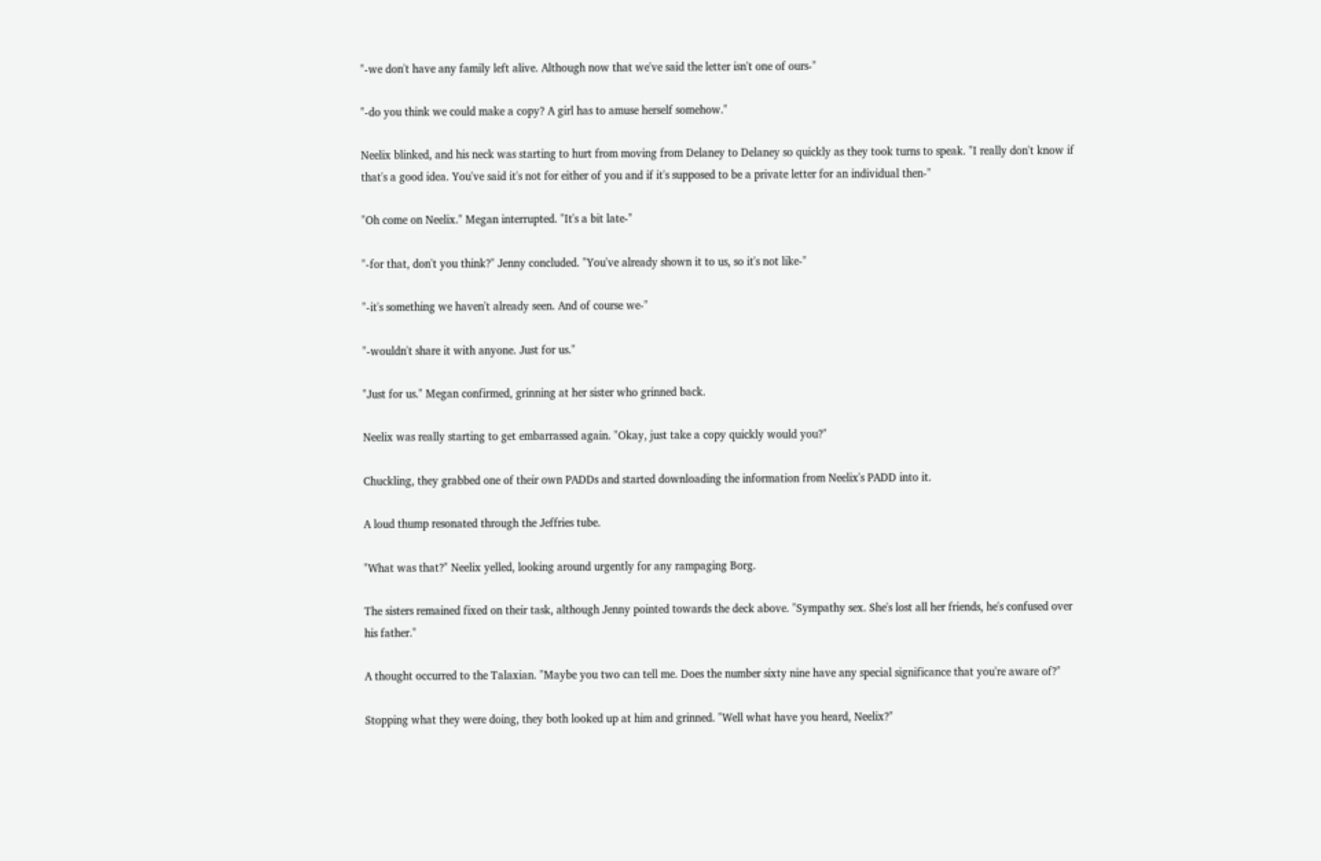"-we don't have any family left alive. Although now that we've said the letter isn't one of ours-"

"-do you think we could make a copy? A girl has to amuse herself somehow."

Neelix blinked, and his neck was starting to hurt from moving from Delaney to Delaney so quickly as they took turns to speak. "I really don't know if that's a good idea. You've said it's not for either of you and if it's supposed to be a private letter for an individual then-"

"Oh come on Neelix." Megan interrupted. "It's a bit late-"

"-for that, don't you think?" Jenny concluded. "You've already shown it to us, so it's not like-"

"-it's something we haven't already seen. And of course we-"

"-wouldn't share it with anyone. Just for us."

"Just for us." Megan confirmed, grinning at her sister who grinned back.

Neelix was really starting to get embarrassed again. "Okay, just take a copy quickly would you?"

Chuckling, they grabbed one of their own PADDs and started downloading the information from Neelix's PADD into it.

A loud thump resonated through the Jeffries tube.

"What was that?" Neelix yelled, looking around urgently for any rampaging Borg.

The sisters remained fixed on their task, although Jenny pointed towards the deck above. "Sympathy sex. She's lost all her friends, he's confused over his father."

A thought occurred to the Talaxian. "Maybe you two can tell me. Does the number sixty nine have any special significance that you're aware of?"

Stopping what they were doing, they both looked up at him and grinned. "Well what have you heard, Neelix?"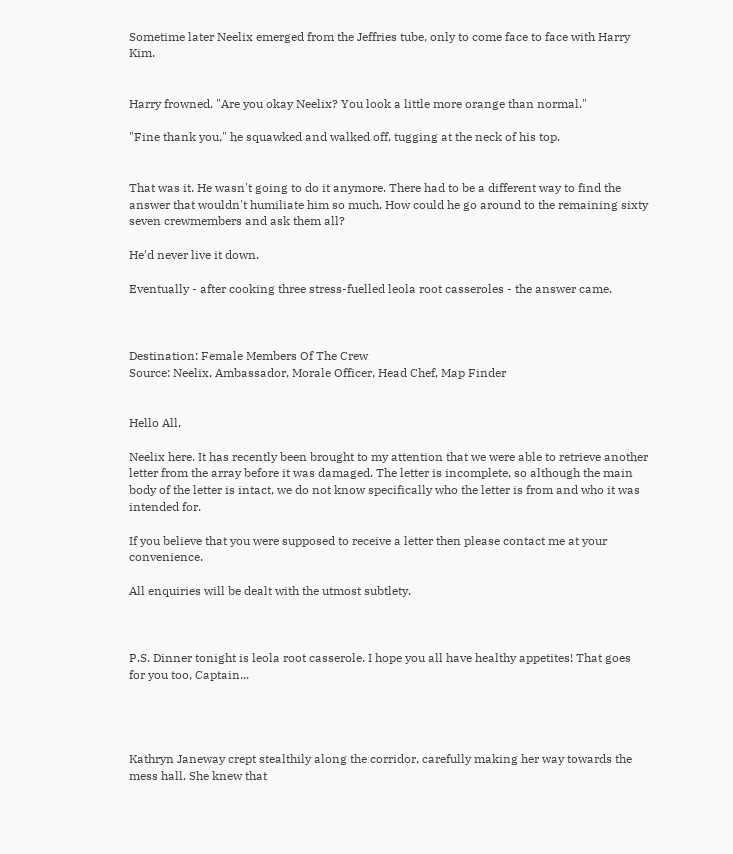Sometime later Neelix emerged from the Jeffries tube, only to come face to face with Harry Kim.


Harry frowned. "Are you okay Neelix? You look a little more orange than normal."

"Fine thank you," he squawked and walked off, tugging at the neck of his top.


That was it. He wasn't going to do it anymore. There had to be a different way to find the answer that wouldn't humiliate him so much. How could he go around to the remaining sixty seven crewmembers and ask them all?

He'd never live it down.

Eventually - after cooking three stress-fuelled leola root casseroles - the answer came.



Destination: Female Members Of The Crew
Source: Neelix, Ambassador, Morale Officer, Head Chef, Map Finder


Hello All,

Neelix here. It has recently been brought to my attention that we were able to retrieve another letter from the array before it was damaged. The letter is incomplete, so although the main body of the letter is intact, we do not know specifically who the letter is from and who it was intended for.

If you believe that you were supposed to receive a letter then please contact me at your convenience.

All enquiries will be dealt with the utmost subtlety.



P.S. Dinner tonight is leola root casserole. I hope you all have healthy appetites! That goes for you too, Captain...




Kathryn Janeway crept stealthily along the corridor, carefully making her way towards the mess hall. She knew that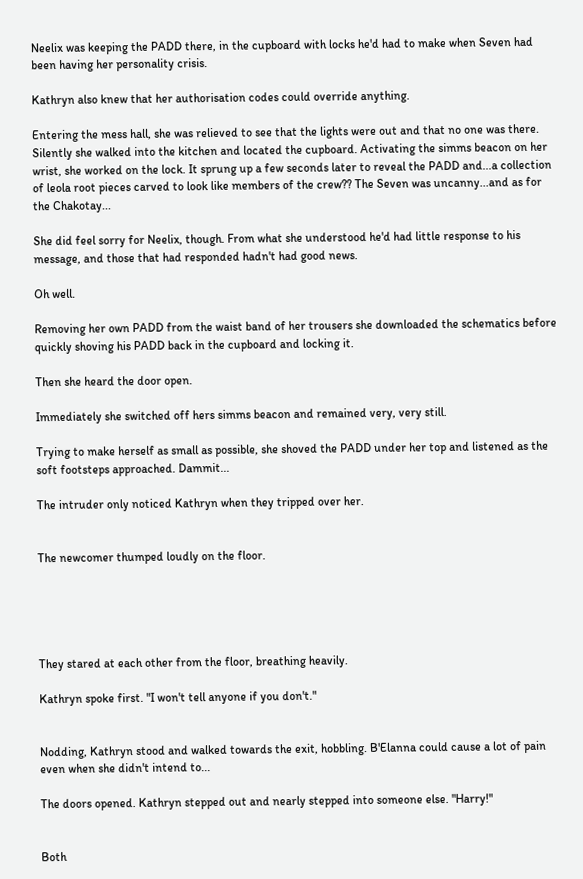Neelix was keeping the PADD there, in the cupboard with locks he'd had to make when Seven had been having her personality crisis.

Kathryn also knew that her authorisation codes could override anything.

Entering the mess hall, she was relieved to see that the lights were out and that no one was there. Silently she walked into the kitchen and located the cupboard. Activating the simms beacon on her wrist, she worked on the lock. It sprung up a few seconds later to reveal the PADD and...a collection of leola root pieces carved to look like members of the crew?? The Seven was uncanny...and as for the Chakotay...

She did feel sorry for Neelix, though. From what she understood he'd had little response to his message, and those that had responded hadn't had good news.

Oh well.

Removing her own PADD from the waist band of her trousers she downloaded the schematics before quickly shoving his PADD back in the cupboard and locking it.

Then she heard the door open.

Immediately she switched off hers simms beacon and remained very, very still.

Trying to make herself as small as possible, she shoved the PADD under her top and listened as the soft footsteps approached. Dammit...

The intruder only noticed Kathryn when they tripped over her.


The newcomer thumped loudly on the floor.





They stared at each other from the floor, breathing heavily.

Kathryn spoke first. "I won't tell anyone if you don't."


Nodding, Kathryn stood and walked towards the exit, hobbling. B'Elanna could cause a lot of pain even when she didn't intend to...

The doors opened. Kathryn stepped out and nearly stepped into someone else. "Harry!"


Both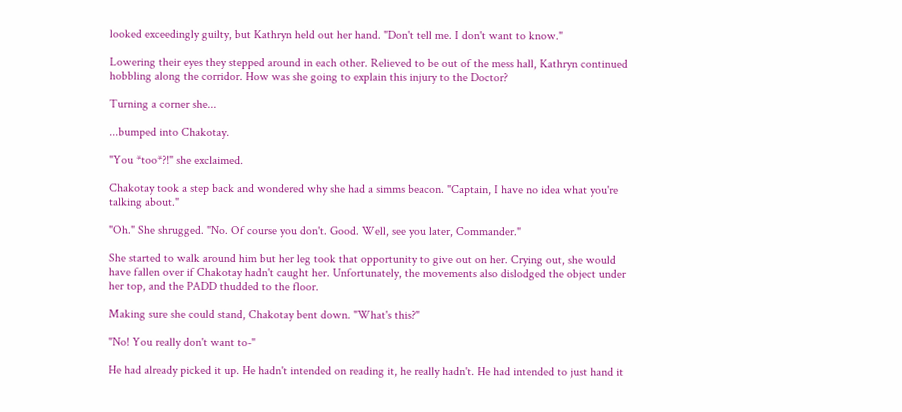looked exceedingly guilty, but Kathryn held out her hand. "Don't tell me. I don't want to know."

Lowering their eyes they stepped around in each other. Relieved to be out of the mess hall, Kathryn continued hobbling along the corridor. How was she going to explain this injury to the Doctor?

Turning a corner she...

...bumped into Chakotay.

"You *too*?!" she exclaimed.

Chakotay took a step back and wondered why she had a simms beacon. "Captain, I have no idea what you're talking about."

"Oh." She shrugged. "No. Of course you don't. Good. Well, see you later, Commander."

She started to walk around him but her leg took that opportunity to give out on her. Crying out, she would have fallen over if Chakotay hadn't caught her. Unfortunately, the movements also dislodged the object under her top, and the PADD thudded to the floor.

Making sure she could stand, Chakotay bent down. "What's this?"

"No! You really don't want to-"

He had already picked it up. He hadn't intended on reading it, he really hadn't. He had intended to just hand it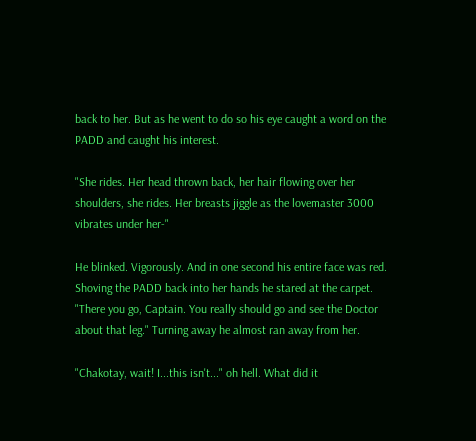back to her. But as he went to do so his eye caught a word on the PADD and caught his interest.

"She rides. Her head thrown back, her hair flowing over her shoulders, she rides. Her breasts jiggle as the lovemaster 3000 vibrates under her-"

He blinked. Vigorously. And in one second his entire face was red. Shoving the PADD back into her hands he stared at the carpet. "There you go, Captain. You really should go and see the Doctor about that leg." Turning away he almost ran away from her.

"Chakotay, wait! I...this isn't..." oh hell. What did it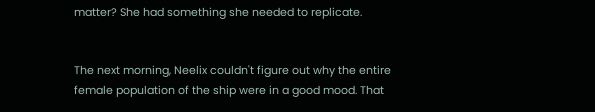matter? She had something she needed to replicate.


The next morning, Neelix couldn't figure out why the entire female population of the ship were in a good mood. That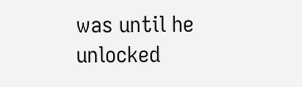was until he unlocked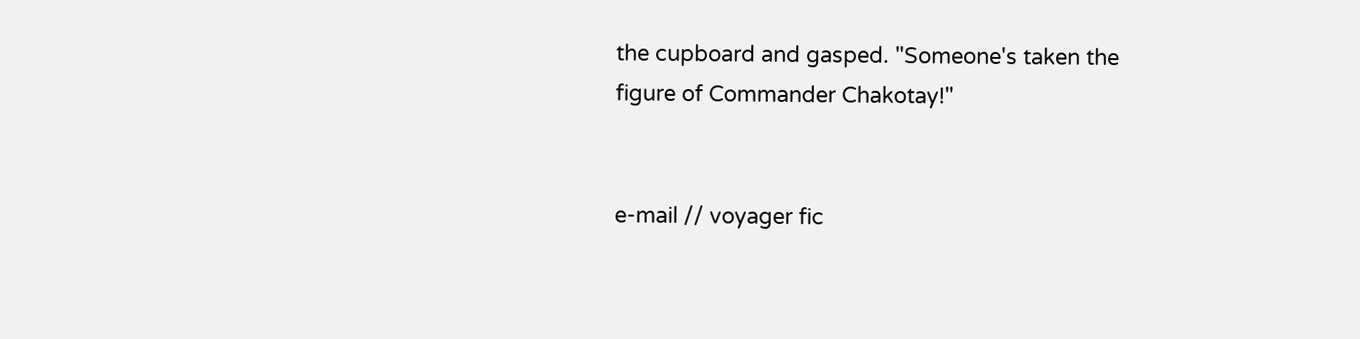the cupboard and gasped. "Someone's taken the figure of Commander Chakotay!"


e-mail // voyager fic